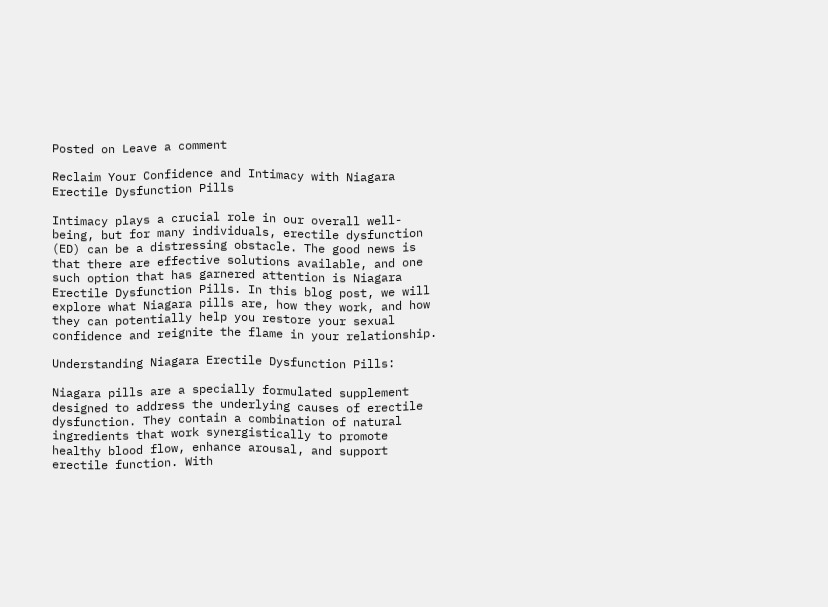Posted on Leave a comment

Reclaim Your Confidence and Intimacy with Niagara Erectile Dysfunction Pills

Intimacy plays a crucial role in our overall well-being, but for many individuals, erectile dysfunction (ED) can be a distressing obstacle. The good news is that there are effective solutions available, and one such option that has garnered attention is Niagara Erectile Dysfunction Pills. In this blog post, we will explore what Niagara pills are, how they work, and how they can potentially help you restore your sexual confidence and reignite the flame in your relationship.

Understanding Niagara Erectile Dysfunction Pills:

Niagara pills are a specially formulated supplement designed to address the underlying causes of erectile dysfunction. They contain a combination of natural ingredients that work synergistically to promote healthy blood flow, enhance arousal, and support erectile function. With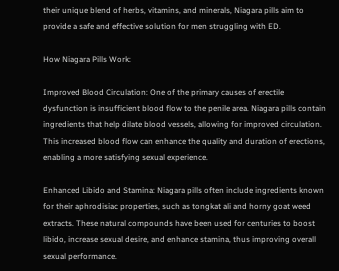their unique blend of herbs, vitamins, and minerals, Niagara pills aim to provide a safe and effective solution for men struggling with ED.

How Niagara Pills Work:

Improved Blood Circulation: One of the primary causes of erectile dysfunction is insufficient blood flow to the penile area. Niagara pills contain ingredients that help dilate blood vessels, allowing for improved circulation. This increased blood flow can enhance the quality and duration of erections, enabling a more satisfying sexual experience.

Enhanced Libido and Stamina: Niagara pills often include ingredients known for their aphrodisiac properties, such as tongkat ali and horny goat weed extracts. These natural compounds have been used for centuries to boost libido, increase sexual desire, and enhance stamina, thus improving overall sexual performance.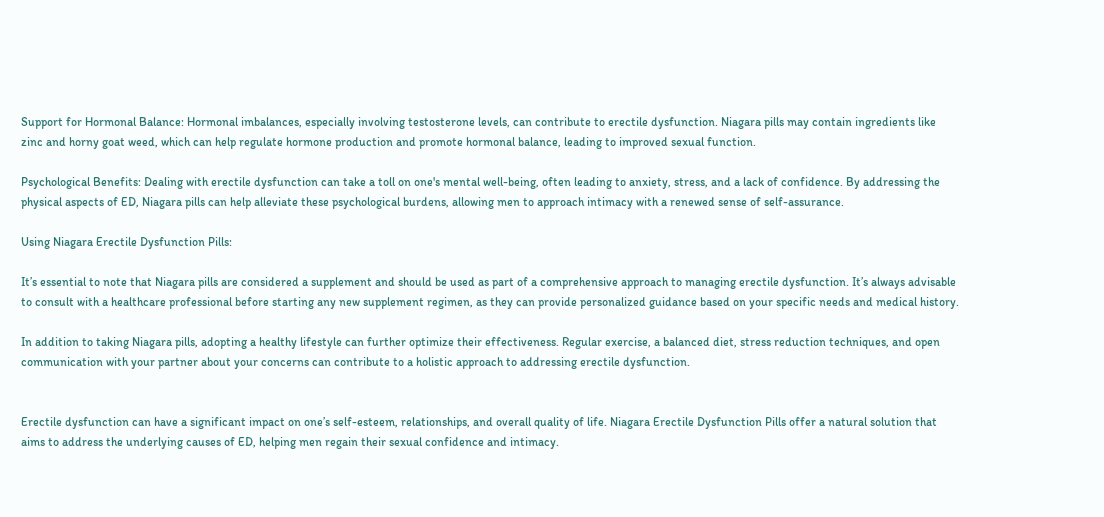Support for Hormonal Balance: Hormonal imbalances, especially involving testosterone levels, can contribute to erectile dysfunction. Niagara pills may contain ingredients like zinc and horny goat weed, which can help regulate hormone production and promote hormonal balance, leading to improved sexual function.

Psychological Benefits: Dealing with erectile dysfunction can take a toll on one's mental well-being, often leading to anxiety, stress, and a lack of confidence. By addressing the physical aspects of ED, Niagara pills can help alleviate these psychological burdens, allowing men to approach intimacy with a renewed sense of self-assurance.

Using Niagara Erectile Dysfunction Pills:

It’s essential to note that Niagara pills are considered a supplement and should be used as part of a comprehensive approach to managing erectile dysfunction. It’s always advisable to consult with a healthcare professional before starting any new supplement regimen, as they can provide personalized guidance based on your specific needs and medical history.

In addition to taking Niagara pills, adopting a healthy lifestyle can further optimize their effectiveness. Regular exercise, a balanced diet, stress reduction techniques, and open communication with your partner about your concerns can contribute to a holistic approach to addressing erectile dysfunction.


Erectile dysfunction can have a significant impact on one’s self-esteem, relationships, and overall quality of life. Niagara Erectile Dysfunction Pills offer a natural solution that aims to address the underlying causes of ED, helping men regain their sexual confidence and intimacy.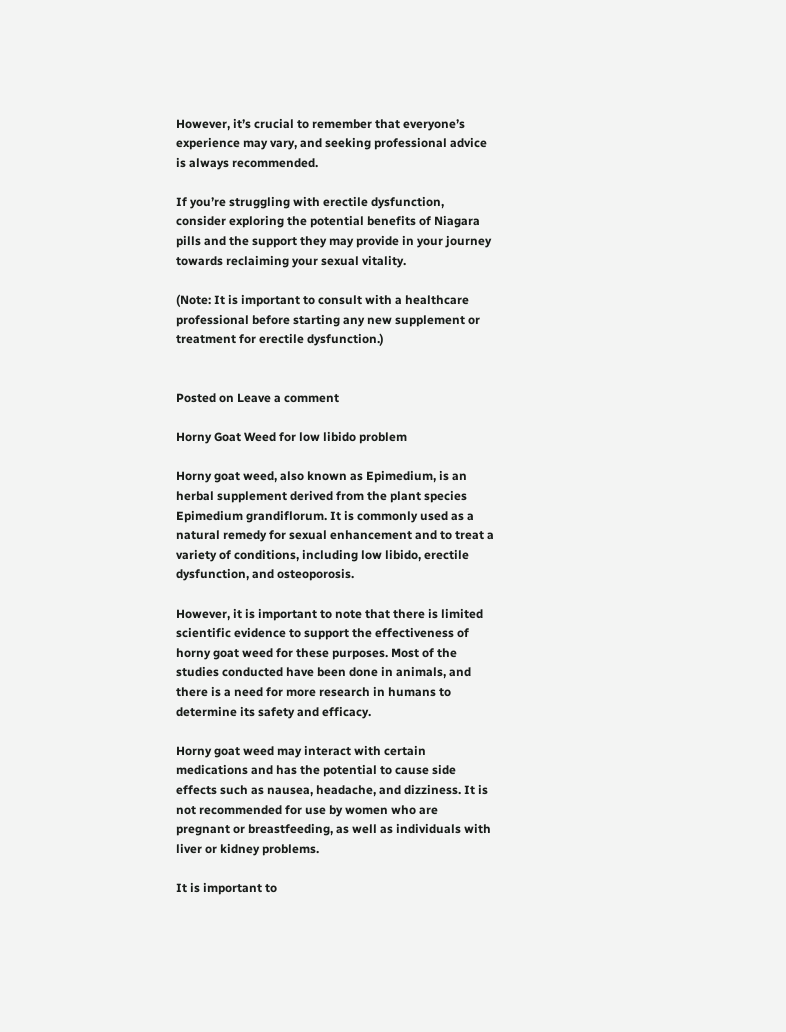However, it’s crucial to remember that everyone’s experience may vary, and seeking professional advice is always recommended.

If you’re struggling with erectile dysfunction, consider exploring the potential benefits of Niagara pills and the support they may provide in your journey towards reclaiming your sexual vitality.

(Note: It is important to consult with a healthcare professional before starting any new supplement or treatment for erectile dysfunction.)


Posted on Leave a comment

Horny Goat Weed for low libido problem

Horny goat weed, also known as Epimedium, is an herbal supplement derived from the plant species Epimedium grandiflorum. It is commonly used as a natural remedy for sexual enhancement and to treat a variety of conditions, including low libido, erectile dysfunction, and osteoporosis.

However, it is important to note that there is limited scientific evidence to support the effectiveness of horny goat weed for these purposes. Most of the studies conducted have been done in animals, and there is a need for more research in humans to determine its safety and efficacy.

Horny goat weed may interact with certain medications and has the potential to cause side effects such as nausea, headache, and dizziness. It is not recommended for use by women who are pregnant or breastfeeding, as well as individuals with liver or kidney problems.

It is important to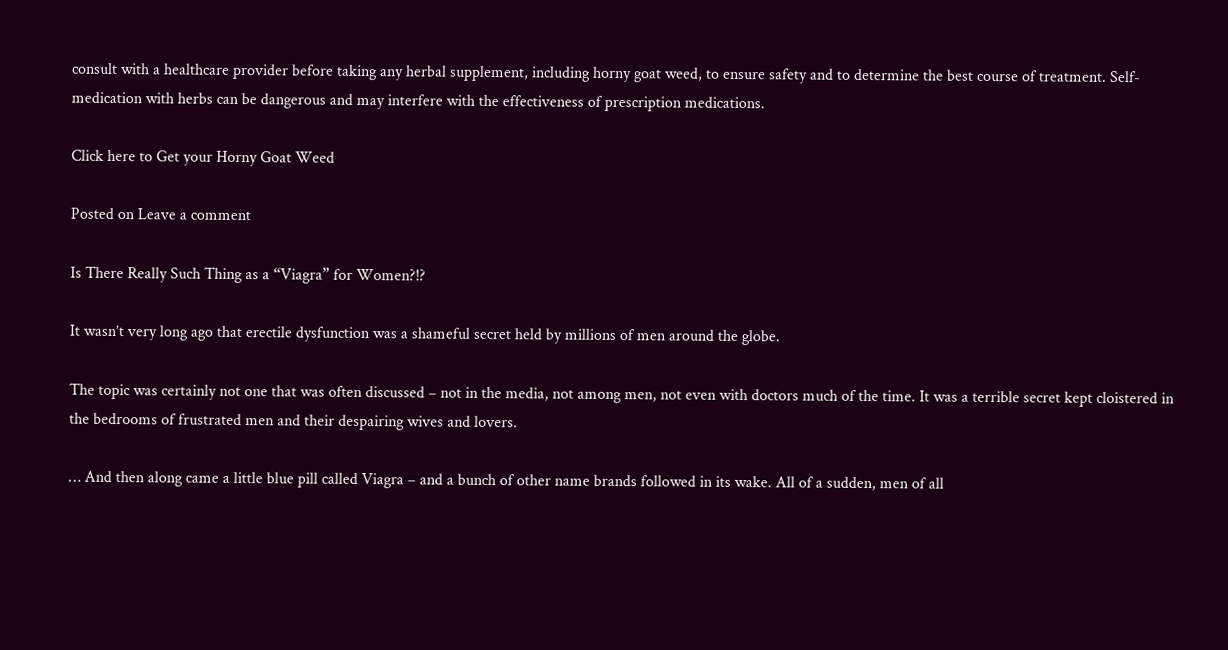consult with a healthcare provider before taking any herbal supplement, including horny goat weed, to ensure safety and to determine the best course of treatment. Self-medication with herbs can be dangerous and may interfere with the effectiveness of prescription medications.

Click here to Get your Horny Goat Weed

Posted on Leave a comment

Is There Really Such Thing as a “Viagra” for Women?!?

It wasn’t very long ago that erectile dysfunction was a shameful secret held by millions of men around the globe.

The topic was certainly not one that was often discussed – not in the media, not among men, not even with doctors much of the time. It was a terrible secret kept cloistered in the bedrooms of frustrated men and their despairing wives and lovers.

… And then along came a little blue pill called Viagra – and a bunch of other name brands followed in its wake. All of a sudden, men of all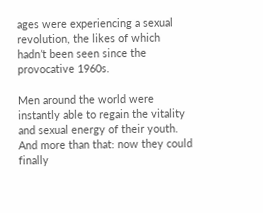ages were experiencing a sexual revolution, the likes of which hadn’t been seen since the provocative 1960s.

Men around the world were instantly able to regain the vitality and sexual energy of their youth. And more than that: now they could finally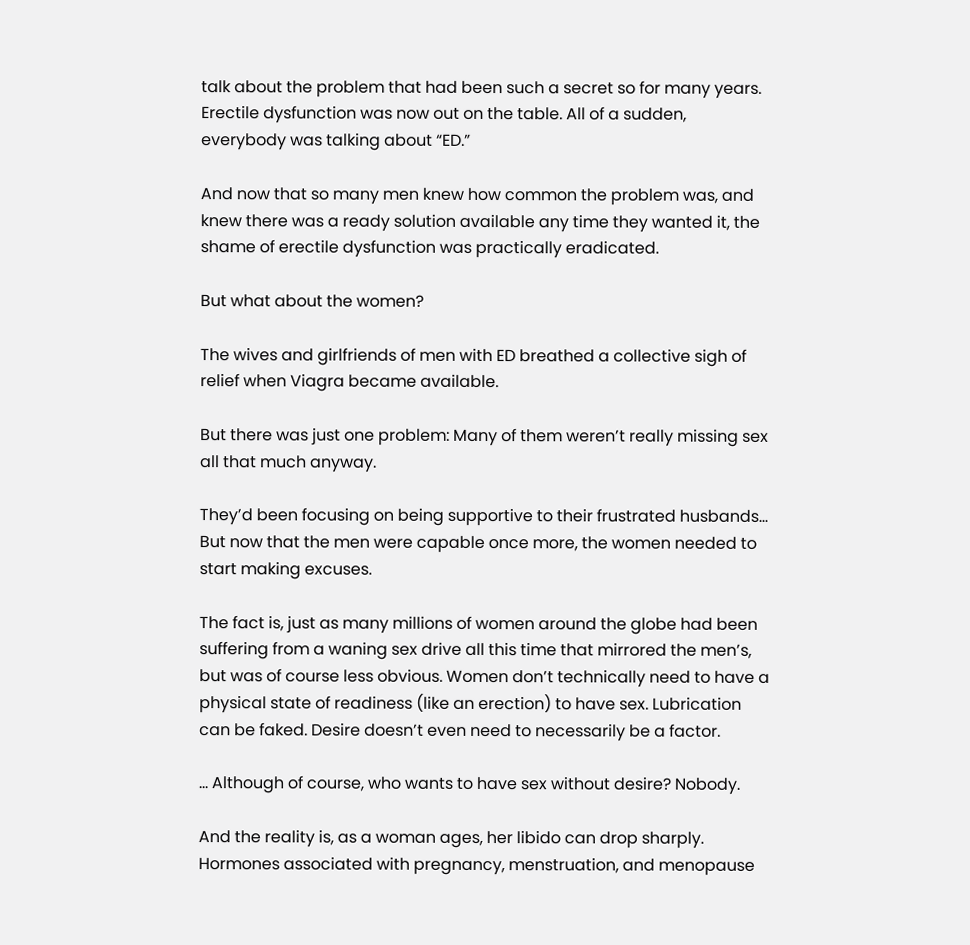talk about the problem that had been such a secret so for many years. Erectile dysfunction was now out on the table. All of a sudden, everybody was talking about “ED.”

And now that so many men knew how common the problem was, and knew there was a ready solution available any time they wanted it, the shame of erectile dysfunction was practically eradicated.

But what about the women?

The wives and girlfriends of men with ED breathed a collective sigh of relief when Viagra became available.

But there was just one problem: Many of them weren’t really missing sex all that much anyway.

They’d been focusing on being supportive to their frustrated husbands… But now that the men were capable once more, the women needed to start making excuses.

The fact is, just as many millions of women around the globe had been suffering from a waning sex drive all this time that mirrored the men’s, but was of course less obvious. Women don’t technically need to have a physical state of readiness (like an erection) to have sex. Lubrication can be faked. Desire doesn’t even need to necessarily be a factor.

… Although of course, who wants to have sex without desire? Nobody.

And the reality is, as a woman ages, her libido can drop sharply. Hormones associated with pregnancy, menstruation, and menopause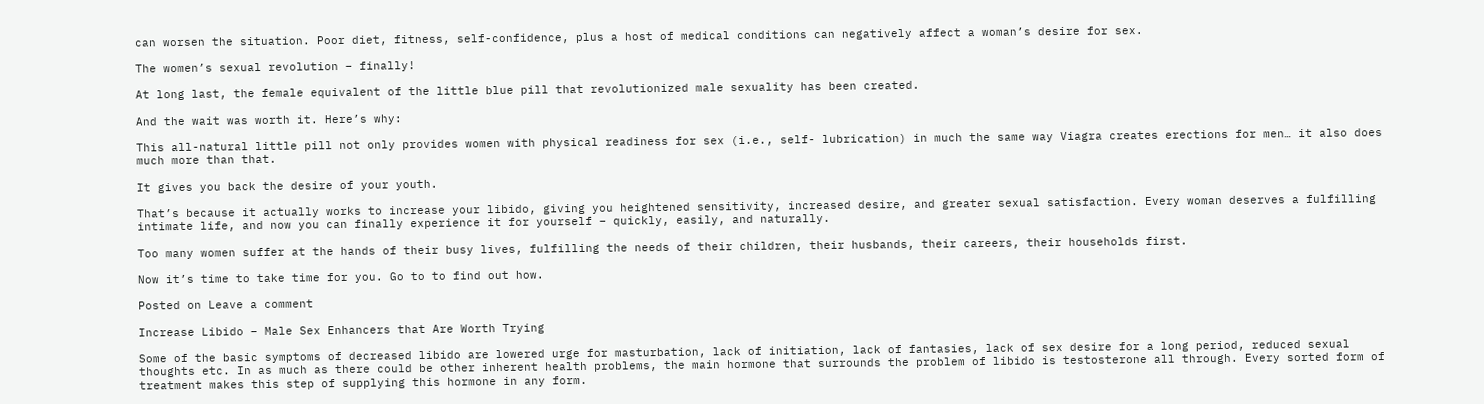can worsen the situation. Poor diet, fitness, self-confidence, plus a host of medical conditions can negatively affect a woman’s desire for sex.

The women’s sexual revolution – finally!

At long last, the female equivalent of the little blue pill that revolutionized male sexuality has been created.

And the wait was worth it. Here’s why:

This all-natural little pill not only provides women with physical readiness for sex (i.e., self- lubrication) in much the same way Viagra creates erections for men… it also does much more than that.

It gives you back the desire of your youth.

That’s because it actually works to increase your libido, giving you heightened sensitivity, increased desire, and greater sexual satisfaction. Every woman deserves a fulfilling intimate life, and now you can finally experience it for yourself – quickly, easily, and naturally.

Too many women suffer at the hands of their busy lives, fulfilling the needs of their children, their husbands, their careers, their households first.

Now it’s time to take time for you. Go to to find out how.

Posted on Leave a comment

Increase Libido – Male Sex Enhancers that Are Worth Trying

Some of the basic symptoms of decreased libido are lowered urge for masturbation, lack of initiation, lack of fantasies, lack of sex desire for a long period, reduced sexual thoughts etc. In as much as there could be other inherent health problems, the main hormone that surrounds the problem of libido is testosterone all through. Every sorted form of treatment makes this step of supplying this hormone in any form.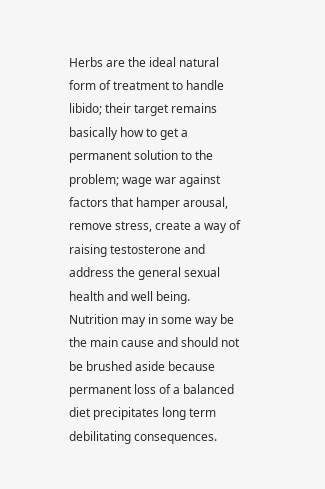Herbs are the ideal natural form of treatment to handle libido; their target remains basically how to get a permanent solution to the problem; wage war against factors that hamper arousal, remove stress, create a way of raising testosterone and address the general sexual health and well being. Nutrition may in some way be the main cause and should not be brushed aside because permanent loss of a balanced diet precipitates long term debilitating consequences.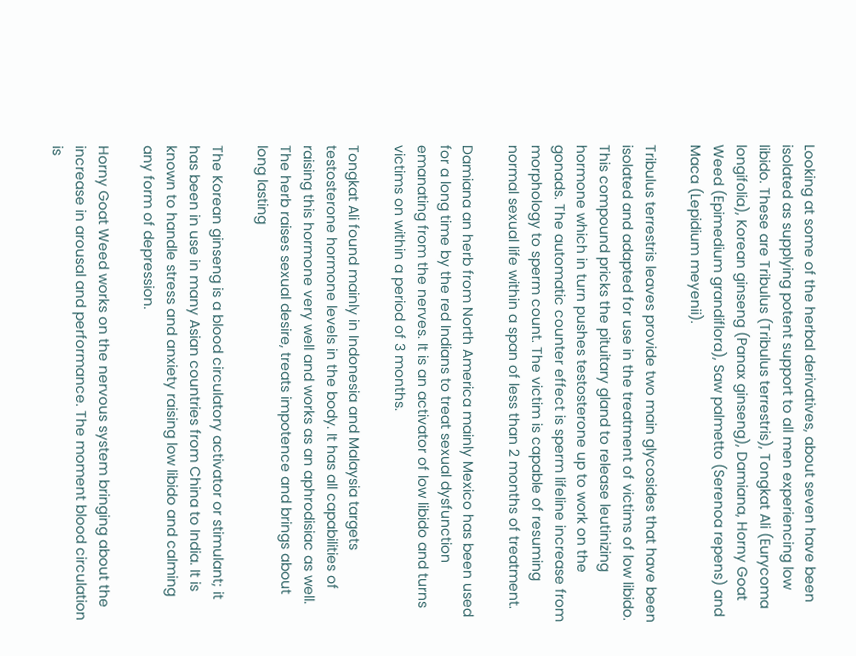Looking at some of the herbal derivatives, about seven have been isolated as supplying potent support to all men experiencing low libido. These are Tribulus (Tribulus terrestris), Tongkat Ali (Eurycoma longifolia), Korean ginseng (Panax ginseng), Damiana, Horny Goat Weed (Epimedium grandiflora), Saw palmetto (Serenoa repens) and Maca (Lepidium meyenii).

Tribulus terrestris leaves provide two main glycosides that have been isolated and adapted for use in the treatment of victims of low libido. This compound pricks the pituitary gland to release leutinizing hormone which in turn pushes testosterone up to work on the gonads. The automatic counter effect is sperm lifeline increase from morphology to sperm count. The victim is capable of resuming normal sexual life within a span of less than 2 months of treatment.

Damiana an herb from North America mainly Mexico has been used for a long time by the red Indians to treat sexual dysfunction emanating from the nerves. It is an activator of low libido and turns victims on within a period of 3 months.

Tongkat Ali found mainly in Indonesia and Malaysia targets testosterone hormone levels in the body. It has all capabilities of raising this hormone very well and works as an aphrodisiac as well. The herb raises sexual desire, treats impotence and brings about long lasting

The Korean ginseng is a blood circulatory activator or stimulant; it has been in use in many Asian countries from China to India. It is known to handle stress and anxiety raising low libido and calming any form of depression.

Horny Goat Weed works on the nervous system bringing about the increase in arousal and performance. The moment blood circulation is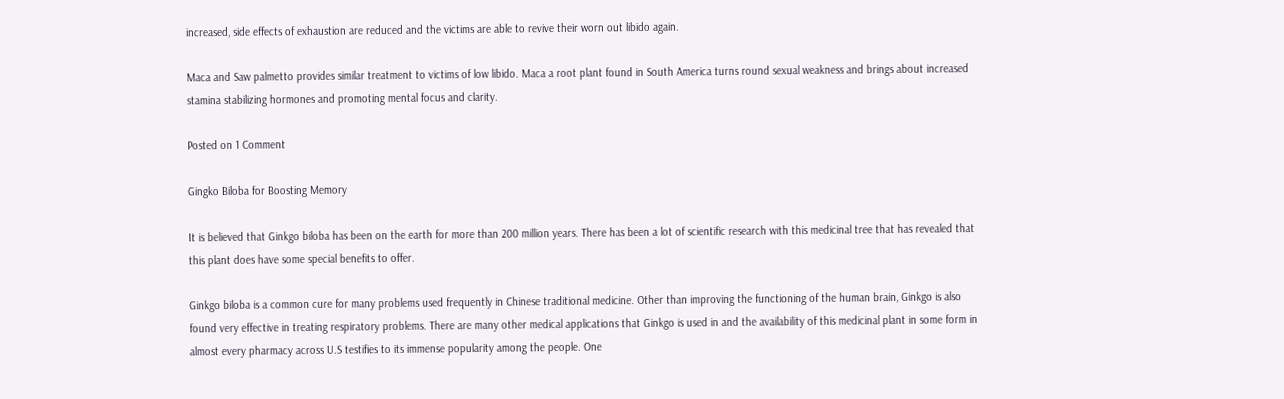increased, side effects of exhaustion are reduced and the victims are able to revive their worn out libido again.

Maca and Saw palmetto provides similar treatment to victims of low libido. Maca a root plant found in South America turns round sexual weakness and brings about increased stamina stabilizing hormones and promoting mental focus and clarity.

Posted on 1 Comment

Gingko Biloba for Boosting Memory

It is believed that Ginkgo biloba has been on the earth for more than 200 million years. There has been a lot of scientific research with this medicinal tree that has revealed that this plant does have some special benefits to offer.

Ginkgo biloba is a common cure for many problems used frequently in Chinese traditional medicine. Other than improving the functioning of the human brain, Ginkgo is also found very effective in treating respiratory problems. There are many other medical applications that Ginkgo is used in and the availability of this medicinal plant in some form in almost every pharmacy across U.S testifies to its immense popularity among the people. One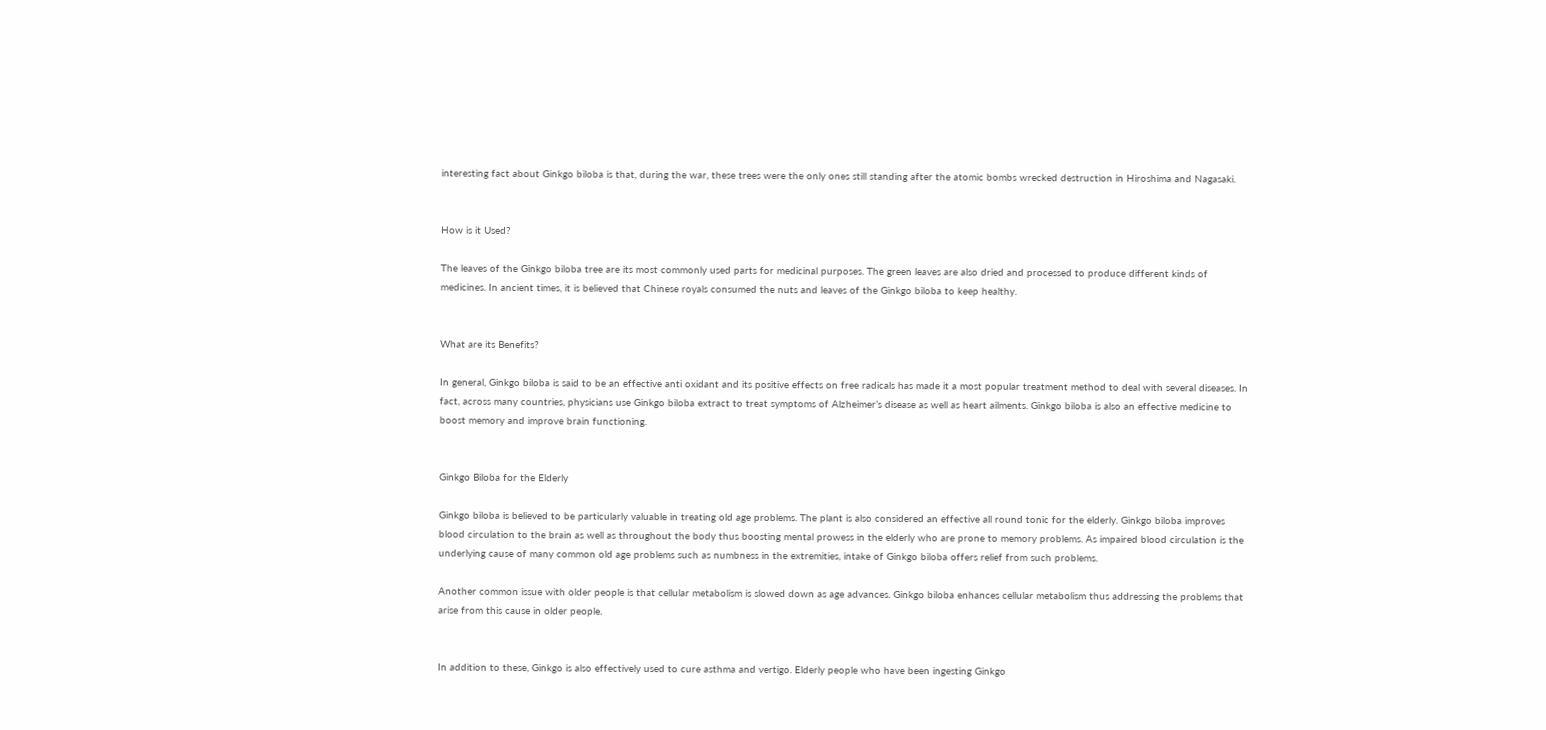interesting fact about Ginkgo biloba is that, during the war, these trees were the only ones still standing after the atomic bombs wrecked destruction in Hiroshima and Nagasaki.


How is it Used?

The leaves of the Ginkgo biloba tree are its most commonly used parts for medicinal purposes. The green leaves are also dried and processed to produce different kinds of medicines. In ancient times, it is believed that Chinese royals consumed the nuts and leaves of the Ginkgo biloba to keep healthy.


What are its Benefits?

In general, Ginkgo biloba is said to be an effective anti oxidant and its positive effects on free radicals has made it a most popular treatment method to deal with several diseases. In fact, across many countries, physicians use Ginkgo biloba extract to treat symptoms of Alzheimer’s disease as well as heart ailments. Ginkgo biloba is also an effective medicine to boost memory and improve brain functioning.


Ginkgo Biloba for the Elderly

Ginkgo biloba is believed to be particularly valuable in treating old age problems. The plant is also considered an effective all round tonic for the elderly. Ginkgo biloba improves blood circulation to the brain as well as throughout the body thus boosting mental prowess in the elderly who are prone to memory problems. As impaired blood circulation is the underlying cause of many common old age problems such as numbness in the extremities, intake of Ginkgo biloba offers relief from such problems.

Another common issue with older people is that cellular metabolism is slowed down as age advances. Ginkgo biloba enhances cellular metabolism thus addressing the problems that arise from this cause in older people.


In addition to these, Ginkgo is also effectively used to cure asthma and vertigo. Elderly people who have been ingesting Ginkgo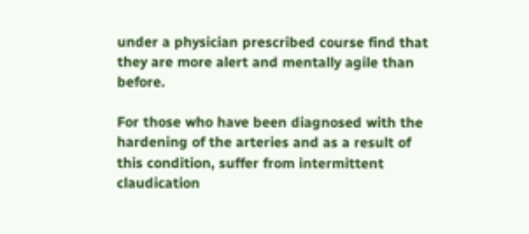under a physician prescribed course find that they are more alert and mentally agile than before.

For those who have been diagnosed with the hardening of the arteries and as a result of this condition, suffer from intermittent claudication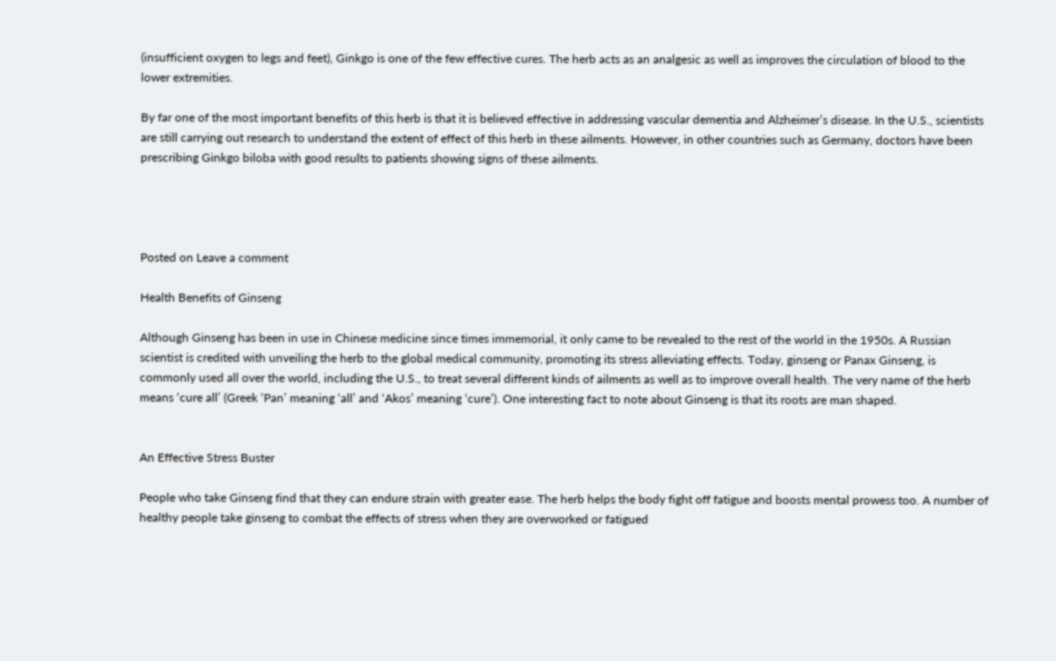(insufficient oxygen to legs and feet), Ginkgo is one of the few effective cures. The herb acts as an analgesic as well as improves the circulation of blood to the lower extremities.

By far one of the most important benefits of this herb is that it is believed effective in addressing vascular dementia and Alzheimer’s disease. In the U.S., scientists are still carrying out research to understand the extent of effect of this herb in these ailments. However, in other countries such as Germany, doctors have been prescribing Ginkgo biloba with good results to patients showing signs of these ailments.




Posted on Leave a comment

Health Benefits of Ginseng

Although Ginseng has been in use in Chinese medicine since times immemorial, it only came to be revealed to the rest of the world in the 1950s. A Russian scientist is credited with unveiling the herb to the global medical community, promoting its stress alleviating effects. Today, ginseng or Panax Ginseng, is commonly used all over the world, including the U.S., to treat several different kinds of ailments as well as to improve overall health. The very name of the herb means ‘cure all’ (Greek ‘Pan’ meaning ‘all’ and ‘Akos’ meaning ‘cure’). One interesting fact to note about Ginseng is that its roots are man shaped.


An Effective Stress Buster

People who take Ginseng find that they can endure strain with greater ease. The herb helps the body fight off fatigue and boosts mental prowess too. A number of healthy people take ginseng to combat the effects of stress when they are overworked or fatigued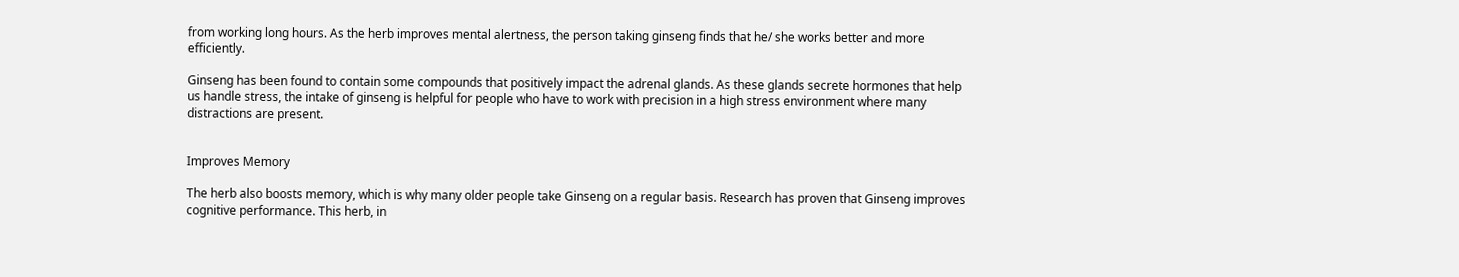from working long hours. As the herb improves mental alertness, the person taking ginseng finds that he/ she works better and more efficiently.

Ginseng has been found to contain some compounds that positively impact the adrenal glands. As these glands secrete hormones that help us handle stress, the intake of ginseng is helpful for people who have to work with precision in a high stress environment where many distractions are present.


Improves Memory

The herb also boosts memory, which is why many older people take Ginseng on a regular basis. Research has proven that Ginseng improves cognitive performance. This herb, in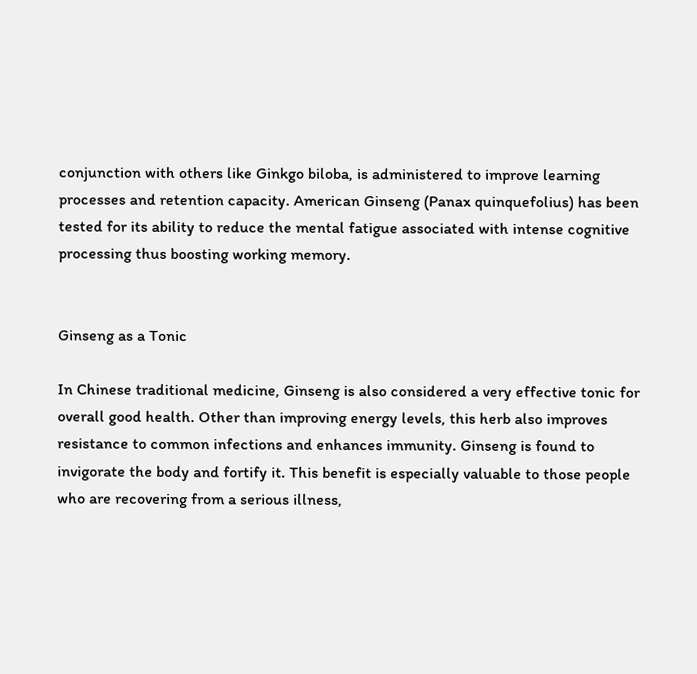conjunction with others like Ginkgo biloba, is administered to improve learning processes and retention capacity. American Ginseng (Panax quinquefolius) has been tested for its ability to reduce the mental fatigue associated with intense cognitive processing thus boosting working memory.


Ginseng as a Tonic

In Chinese traditional medicine, Ginseng is also considered a very effective tonic for overall good health. Other than improving energy levels, this herb also improves resistance to common infections and enhances immunity. Ginseng is found to invigorate the body and fortify it. This benefit is especially valuable to those people who are recovering from a serious illness,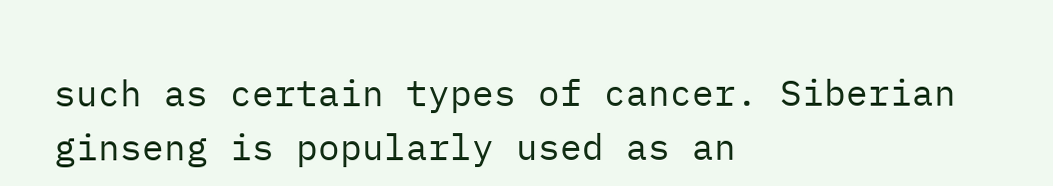such as certain types of cancer. Siberian ginseng is popularly used as an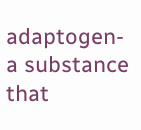adaptogen- a substance that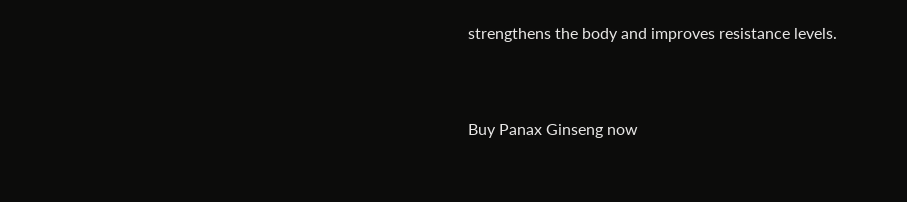strengthens the body and improves resistance levels.



Buy Panax Ginseng now